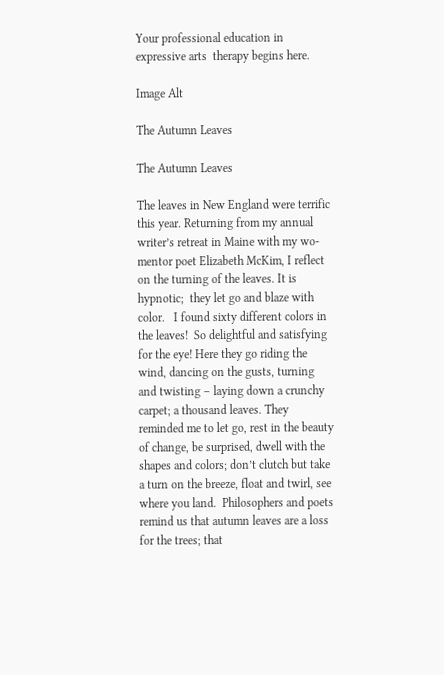Your professional education in expressive arts  therapy begins here.

Image Alt

The Autumn Leaves

The Autumn Leaves

The leaves in New England were terrific this year. Returning from my annual writer’s retreat in Maine with my wo-mentor poet Elizabeth McKim, I reflect on the turning of the leaves. It is hypnotic;  they let go and blaze with color.   I found sixty different colors in the leaves!  So delightful and satisfying for the eye! Here they go riding the wind, dancing on the gusts, turning and twisting – laying down a crunchy carpet; a thousand leaves. They reminded me to let go, rest in the beauty of change, be surprised, dwell with the shapes and colors; don’t clutch but take a turn on the breeze, float and twirl, see where you land.  Philosophers and poets remind us that autumn leaves are a loss for the trees; that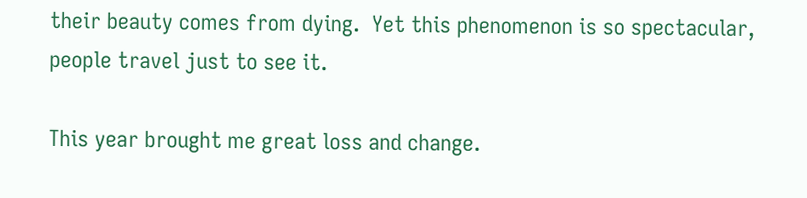their beauty comes from dying.  Yet this phenomenon is so spectacular, people travel just to see it.

This year brought me great loss and change.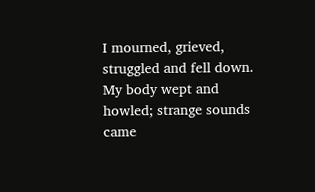I mourned, grieved, struggled and fell down.  My body wept and howled; strange sounds came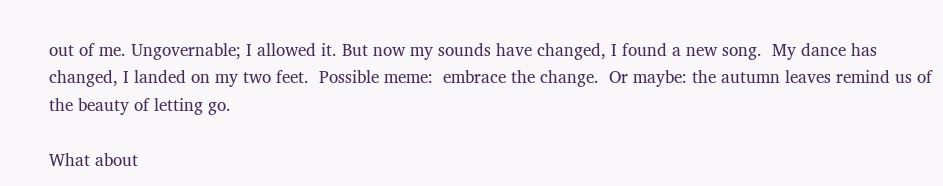out of me. Ungovernable; I allowed it. But now my sounds have changed, I found a new song.  My dance has changed, I landed on my two feet.  Possible meme:  embrace the change.  Or maybe: the autumn leaves remind us of the beauty of letting go.

What about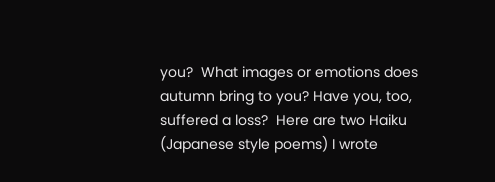you?  What images or emotions does autumn bring to you? Have you, too, suffered a loss?  Here are two Haiku (Japanese style poems) I wrote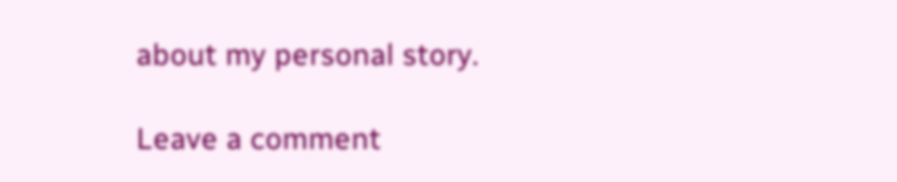about my personal story.

Leave a comment